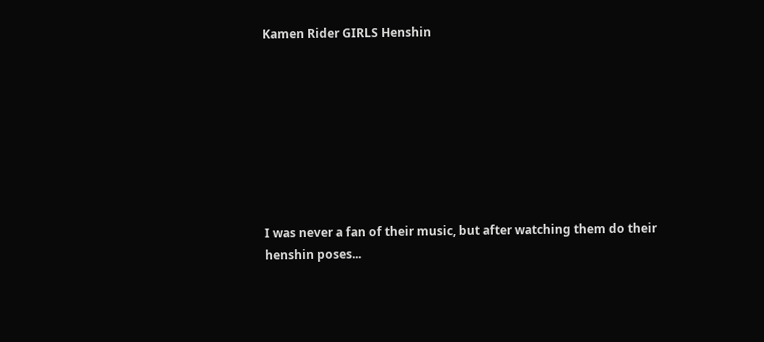Kamen Rider GIRLS Henshin








I was never a fan of their music, but after watching them do their henshin poses...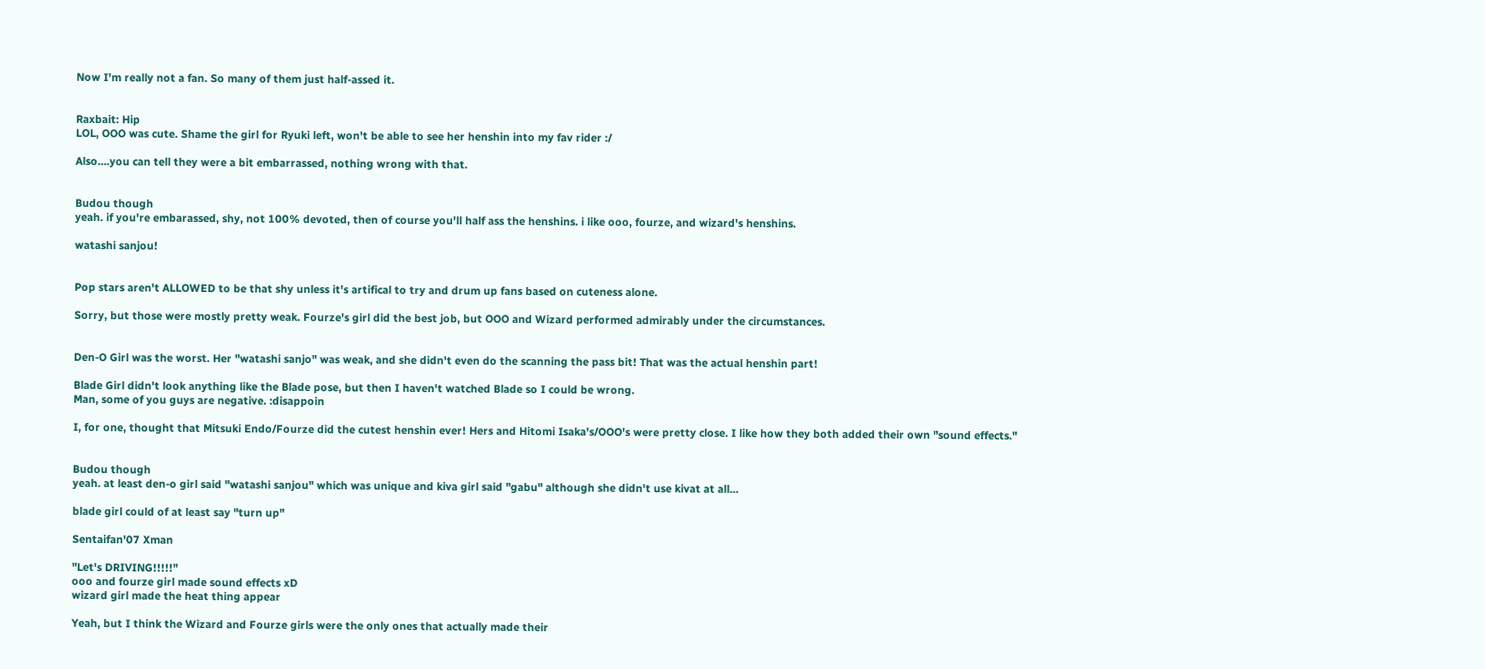Now I'm really not a fan. So many of them just half-assed it.


Raxbait: Hip
LOL, OOO was cute. Shame the girl for Ryuki left, won't be able to see her henshin into my fav rider :/

Also....you can tell they were a bit embarrassed, nothing wrong with that.


Budou though
yeah. if you're embarassed, shy, not 100% devoted, then of course you'll half ass the henshins. i like ooo, fourze, and wizard's henshins.

watashi sanjou!


Pop stars aren't ALLOWED to be that shy unless it's artifical to try and drum up fans based on cuteness alone.

Sorry, but those were mostly pretty weak. Fourze's girl did the best job, but OOO and Wizard performed admirably under the circumstances.


Den-O Girl was the worst. Her "watashi sanjo" was weak, and she didn't even do the scanning the pass bit! That was the actual henshin part!

Blade Girl didn't look anything like the Blade pose, but then I haven't watched Blade so I could be wrong.
Man, some of you guys are negative. :disappoin

I, for one, thought that Mitsuki Endo/Fourze did the cutest henshin ever! Hers and Hitomi Isaka's/OOO's were pretty close. I like how they both added their own "sound effects."


Budou though
yeah. at least den-o girl said "watashi sanjou" which was unique and kiva girl said "gabu" although she didn't use kivat at all...

blade girl could of at least say "turn up"

Sentaifan'07 Xman

"Let's DRIVING!!!!!"
ooo and fourze girl made sound effects xD
wizard girl made the heat thing appear

Yeah, but I think the Wizard and Fourze girls were the only ones that actually made their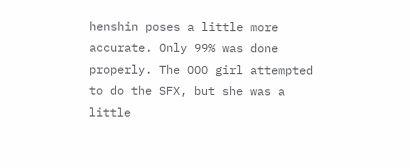henshin poses a little more accurate. Only 99% was done properly. The OOO girl attempted to do the SFX, but she was a little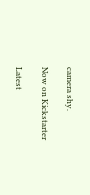camera shy.

Now on Kickstarter

Latest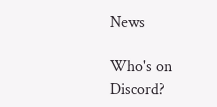News

Who's on Discord?